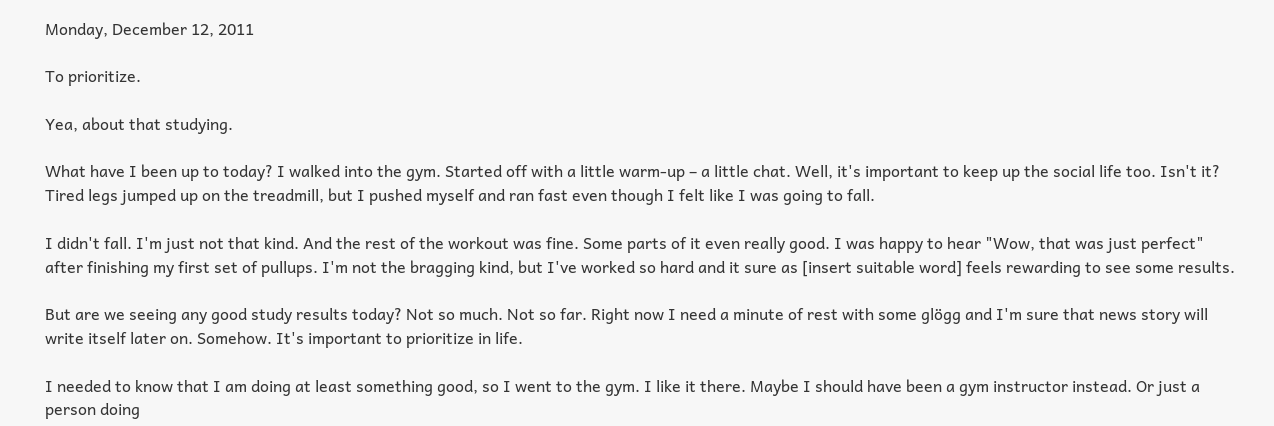Monday, December 12, 2011

To prioritize.

Yea, about that studying.

What have I been up to today? I walked into the gym. Started off with a little warm-up – a little chat. Well, it's important to keep up the social life too. Isn't it? Tired legs jumped up on the treadmill, but I pushed myself and ran fast even though I felt like I was going to fall.

I didn't fall. I'm just not that kind. And the rest of the workout was fine. Some parts of it even really good. I was happy to hear "Wow, that was just perfect" after finishing my first set of pullups. I'm not the bragging kind, but I've worked so hard and it sure as [insert suitable word] feels rewarding to see some results.

But are we seeing any good study results today? Not so much. Not so far. Right now I need a minute of rest with some glögg and I'm sure that news story will write itself later on. Somehow. It's important to prioritize in life.

I needed to know that I am doing at least something good, so I went to the gym. I like it there. Maybe I should have been a gym instructor instead. Or just a person doing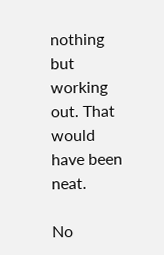nothing but working out. That would have been neat.

No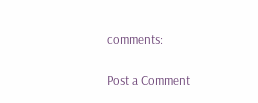comments:

Post a Comment